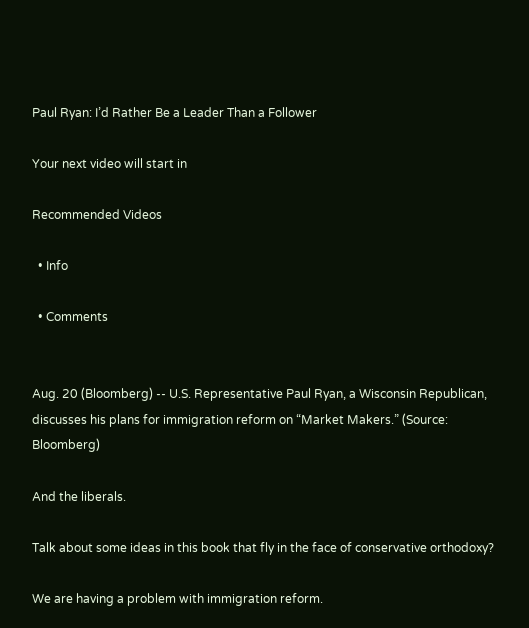Paul Ryan: I’d Rather Be a Leader Than a Follower

Your next video will start in

Recommended Videos

  • Info

  • Comments


Aug. 20 (Bloomberg) -- U.S. Representative Paul Ryan, a Wisconsin Republican, discusses his plans for immigration reform on “Market Makers.” (Source: Bloomberg)

And the liberals.

Talk about some ideas in this book that fly in the face of conservative orthodoxy?

We are having a problem with immigration reform.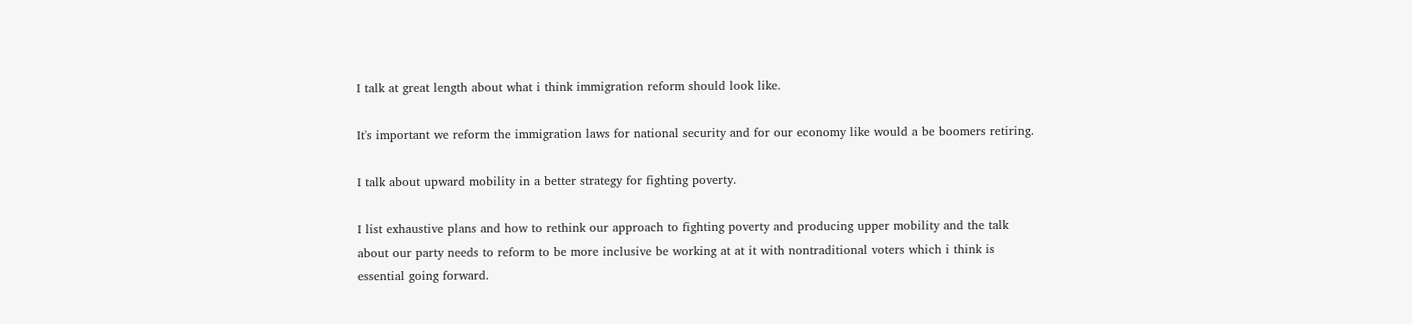I talk at great length about what i think immigration reform should look like.

It's important we reform the immigration laws for national security and for our economy like would a be boomers retiring.

I talk about upward mobility in a better strategy for fighting poverty.

I list exhaustive plans and how to rethink our approach to fighting poverty and producing upper mobility and the talk about our party needs to reform to be more inclusive be working at at it with nontraditional voters which i think is essential going forward.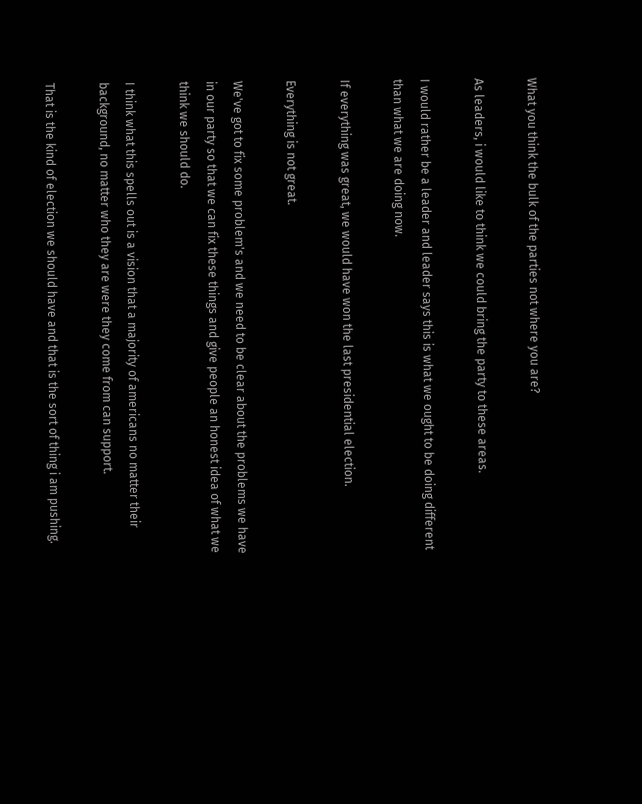What you think the bulk of the parties not where you are?

As leaders, i would like to think we could bring the party to these areas.

I would rather be a leader and leader says this is what we ought to be doing different than what we are doing now.

If everything was great, we would have won the last presidential election.

Everything is not great.

We've got to fix some problem's and we need to be clear about the problems we have in our party so that we can fix these things and give people an honest idea of what we think we should do.

I think what this spells out is a vision that a majority of americans no matter their background, no matter who they are were they come from can support.

That is the kind of election we should have and that is the sort of thing i am pushing.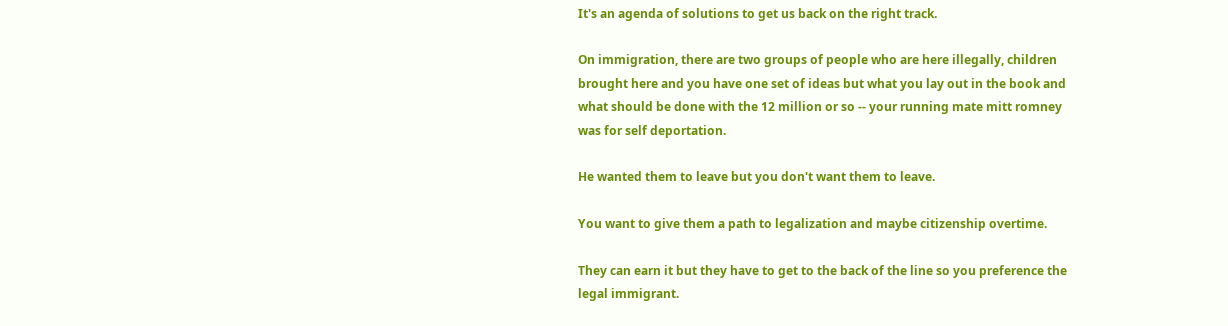It's an agenda of solutions to get us back on the right track.

On immigration, there are two groups of people who are here illegally, children brought here and you have one set of ideas but what you lay out in the book and what should be done with the 12 million or so -- your running mate mitt romney was for self deportation.

He wanted them to leave but you don't want them to leave.

You want to give them a path to legalization and maybe citizenship overtime.

They can earn it but they have to get to the back of the line so you preference the legal immigrant.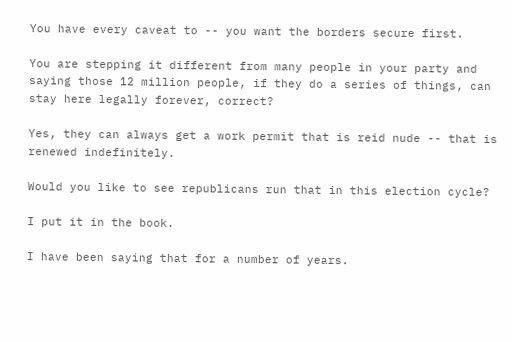You have every caveat to -- you want the borders secure first.

You are stepping it different from many people in your party and saying those 12 million people, if they do a series of things, can stay here legally forever, correct?

Yes, they can always get a work permit that is reid nude -- that is renewed indefinitely.

Would you like to see republicans run that in this election cycle?

I put it in the book.

I have been saying that for a number of years.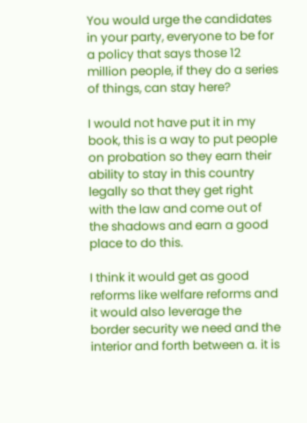You would urge the candidates in your party, everyone to be for a policy that says those 12 million people, if they do a series of things, can stay here?

I would not have put it in my book, this is a way to put people on probation so they earn their ability to stay in this country legally so that they get right with the law and come out of the shadows and earn a good place to do this.

I think it would get as good reforms like welfare reforms and it would also leverage the border security we need and the interior and forth between a. it is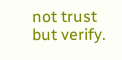not trust but verify.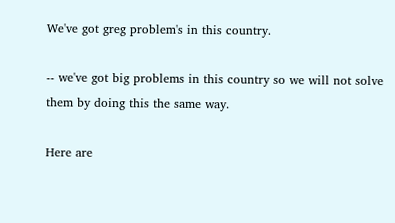We've got greg problem's in this country.

-- we've got big problems in this country so we will not solve them by doing this the same way.

Here are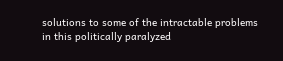solutions to some of the intractable problems in this politically paralyzed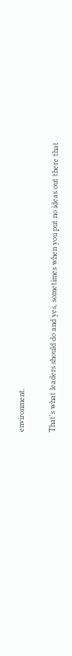environment.

That's what leaders should do and yes, sometimes when you put no ideas out there that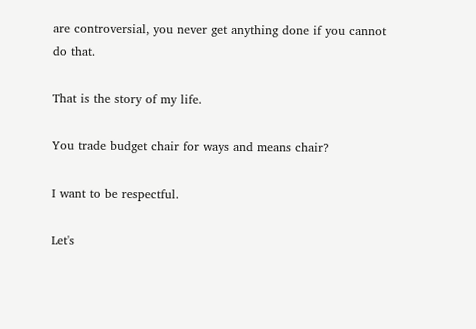are controversial, you never get anything done if you cannot do that.

That is the story of my life.

You trade budget chair for ways and means chair?

I want to be respectful.

Let's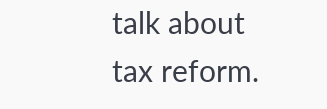talk about tax reform.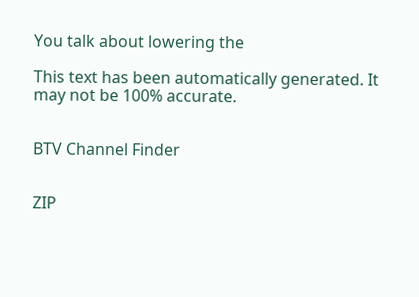You talk about lowering the

This text has been automatically generated. It may not be 100% accurate.


BTV Channel Finder


ZIP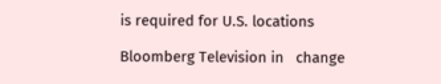is required for U.S. locations

Bloomberg Television in   change